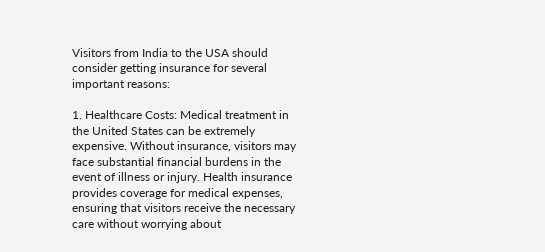Visitors from India to the USA should consider getting insurance for several important reasons:

1. Healthcare Costs: Medical treatment in the United States can be extremely expensive. Without insurance, visitors may face substantial financial burdens in the event of illness or injury. Health insurance provides coverage for medical expenses, ensuring that visitors receive the necessary care without worrying about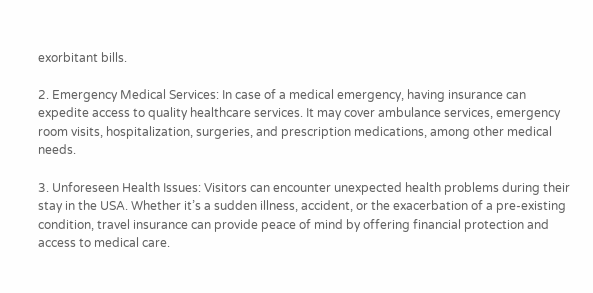exorbitant bills.

2. Emergency Medical Services: In case of a medical emergency, having insurance can expedite access to quality healthcare services. It may cover ambulance services, emergency room visits, hospitalization, surgeries, and prescription medications, among other medical needs.

3. Unforeseen Health Issues: Visitors can encounter unexpected health problems during their stay in the USA. Whether it’s a sudden illness, accident, or the exacerbation of a pre-existing condition, travel insurance can provide peace of mind by offering financial protection and access to medical care.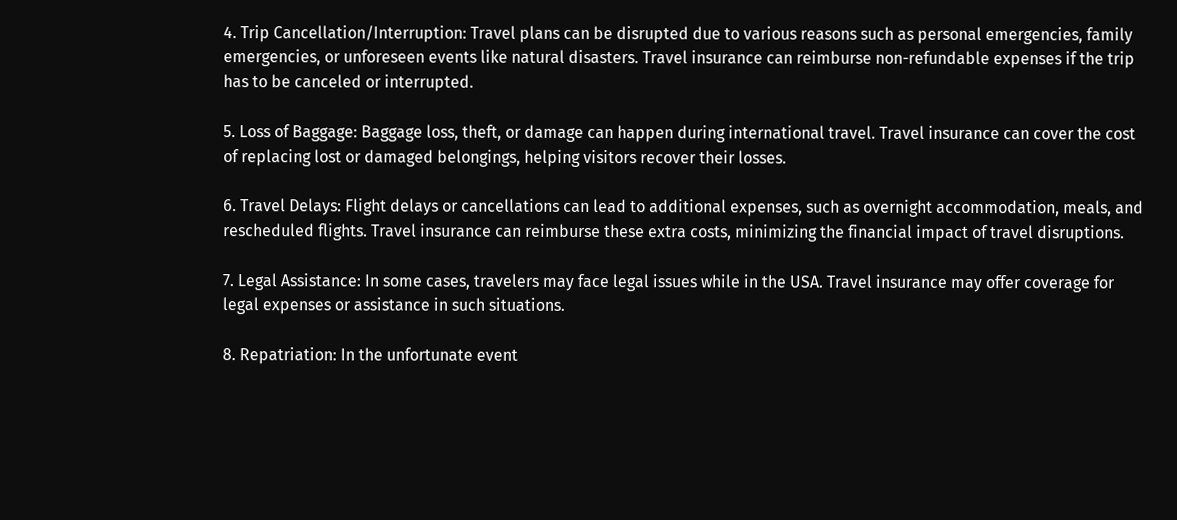4. Trip Cancellation/Interruption: Travel plans can be disrupted due to various reasons such as personal emergencies, family emergencies, or unforeseen events like natural disasters. Travel insurance can reimburse non-refundable expenses if the trip has to be canceled or interrupted.

5. Loss of Baggage: Baggage loss, theft, or damage can happen during international travel. Travel insurance can cover the cost of replacing lost or damaged belongings, helping visitors recover their losses.

6. Travel Delays: Flight delays or cancellations can lead to additional expenses, such as overnight accommodation, meals, and rescheduled flights. Travel insurance can reimburse these extra costs, minimizing the financial impact of travel disruptions.

7. Legal Assistance: In some cases, travelers may face legal issues while in the USA. Travel insurance may offer coverage for legal expenses or assistance in such situations.

8. Repatriation: In the unfortunate event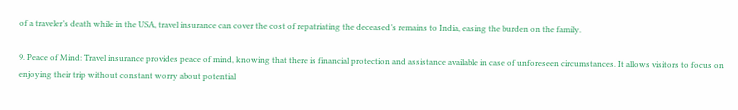of a traveler’s death while in the USA, travel insurance can cover the cost of repatriating the deceased’s remains to India, easing the burden on the family.

9. Peace of Mind: Travel insurance provides peace of mind, knowing that there is financial protection and assistance available in case of unforeseen circumstances. It allows visitors to focus on enjoying their trip without constant worry about potential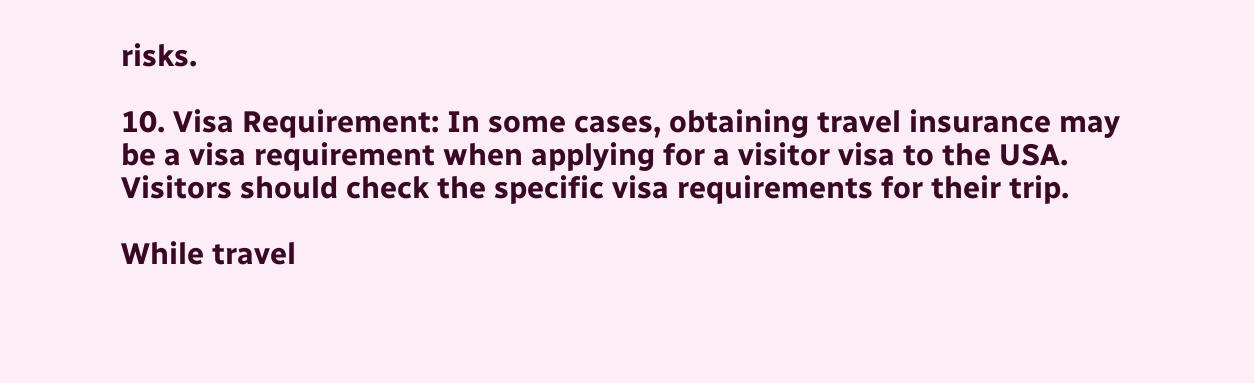risks.

10. Visa Requirement: In some cases, obtaining travel insurance may be a visa requirement when applying for a visitor visa to the USA. Visitors should check the specific visa requirements for their trip.

While travel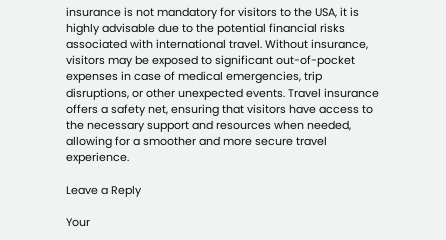insurance is not mandatory for visitors to the USA, it is highly advisable due to the potential financial risks associated with international travel. Without insurance, visitors may be exposed to significant out-of-pocket expenses in case of medical emergencies, trip disruptions, or other unexpected events. Travel insurance offers a safety net, ensuring that visitors have access to the necessary support and resources when needed, allowing for a smoother and more secure travel experience.

Leave a Reply

Your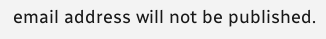email address will not be published.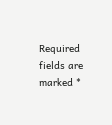Required fields are marked *